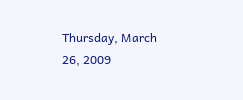Thursday, March 26, 2009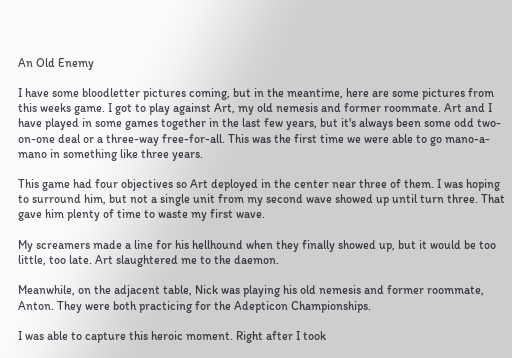An Old Enemy

I have some bloodletter pictures coming, but in the meantime, here are some pictures from this weeks game. I got to play against Art, my old nemesis and former roommate. Art and I have played in some games together in the last few years, but it's always been some odd two-on-one deal or a three-way free-for-all. This was the first time we were able to go mano-a-mano in something like three years.

This game had four objectives so Art deployed in the center near three of them. I was hoping to surround him, but not a single unit from my second wave showed up until turn three. That gave him plenty of time to waste my first wave.

My screamers made a line for his hellhound when they finally showed up, but it would be too little, too late. Art slaughtered me to the daemon.

Meanwhile, on the adjacent table, Nick was playing his old nemesis and former roommate, Anton. They were both practicing for the Adepticon Championships.

I was able to capture this heroic moment. Right after I took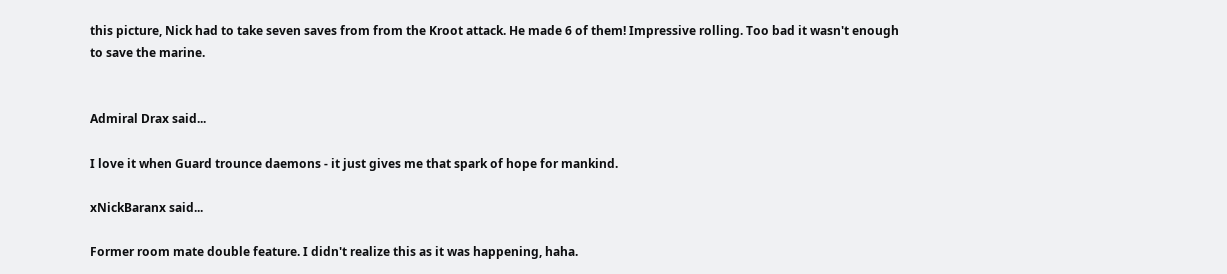this picture, Nick had to take seven saves from from the Kroot attack. He made 6 of them! Impressive rolling. Too bad it wasn't enough to save the marine.


Admiral Drax said...

I love it when Guard trounce daemons - it just gives me that spark of hope for mankind.

xNickBaranx said...

Former room mate double feature. I didn't realize this as it was happening, haha.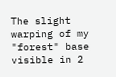The slight warping of my "forest" base visible in 2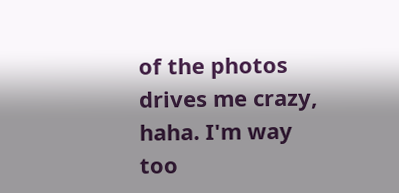of the photos drives me crazy, haha. I'm way too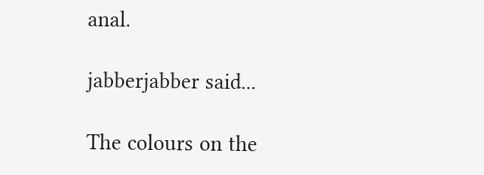anal.

jabberjabber said...

The colours on the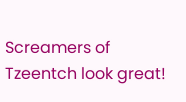Screamers of Tzeentch look great!